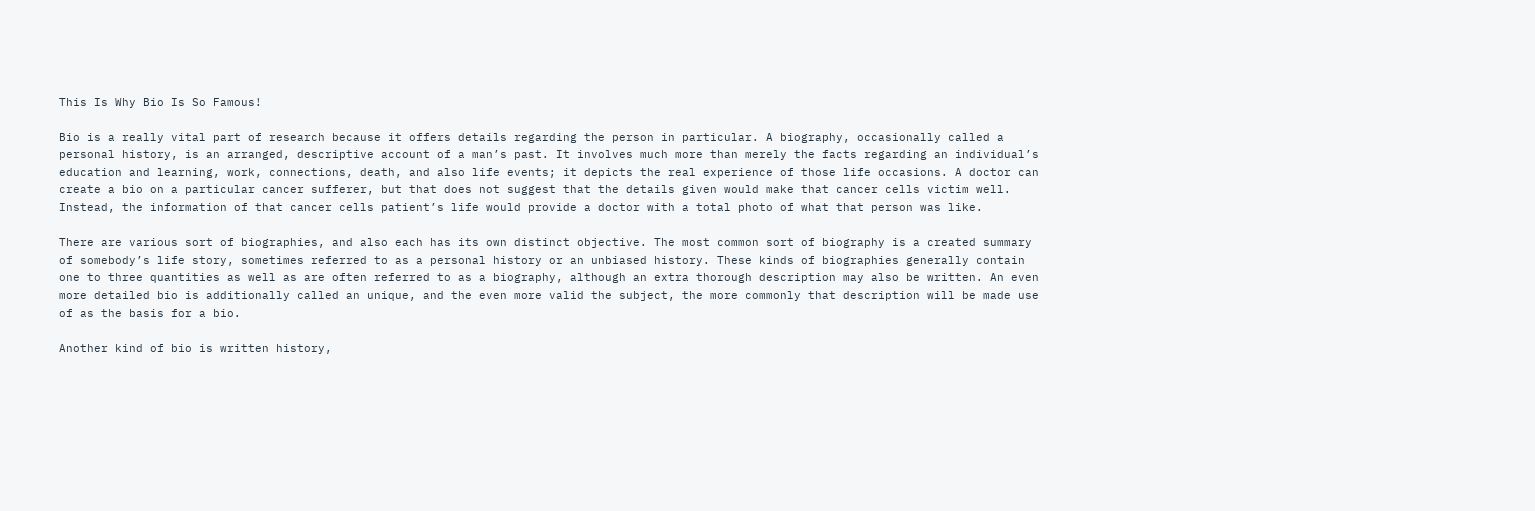This Is Why Bio Is So Famous!

Bio is a really vital part of research because it offers details regarding the person in particular. A biography, occasionally called a personal history, is an arranged, descriptive account of a man’s past. It involves much more than merely the facts regarding an individual’s education and learning, work, connections, death, and also life events; it depicts the real experience of those life occasions. A doctor can create a bio on a particular cancer sufferer, but that does not suggest that the details given would make that cancer cells victim well. Instead, the information of that cancer cells patient’s life would provide a doctor with a total photo of what that person was like.

There are various sort of biographies, and also each has its own distinct objective. The most common sort of biography is a created summary of somebody’s life story, sometimes referred to as a personal history or an unbiased history. These kinds of biographies generally contain one to three quantities as well as are often referred to as a biography, although an extra thorough description may also be written. An even more detailed bio is additionally called an unique, and the even more valid the subject, the more commonly that description will be made use of as the basis for a bio.

Another kind of bio is written history,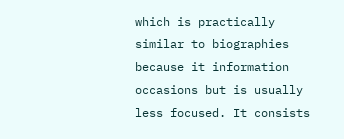which is practically similar to biographies because it information occasions but is usually less focused. It consists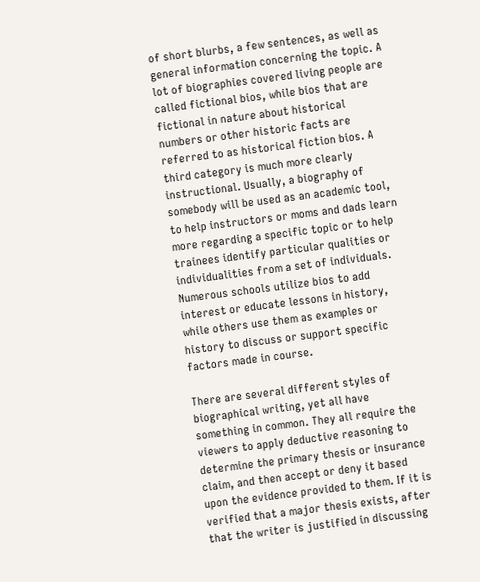of short blurbs, a few sentences, as well as general information concerning the topic. A lot of biographies covered living people are called fictional bios, while bios that are fictional in nature about historical numbers or other historic facts are referred to as historical fiction bios. A third category is much more clearly instructional. Usually, a biography of somebody will be used as an academic tool, to help instructors or moms and dads learn more regarding a specific topic or to help trainees identify particular qualities or individualities from a set of individuals. Numerous schools utilize bios to add interest or educate lessons in history, while others use them as examples or history to discuss or support specific factors made in course.

There are several different styles of biographical writing, yet all have something in common. They all require the viewers to apply deductive reasoning to determine the primary thesis or insurance claim, and then accept or deny it based upon the evidence provided to them. If it is verified that a major thesis exists, after that the writer is justified in discussing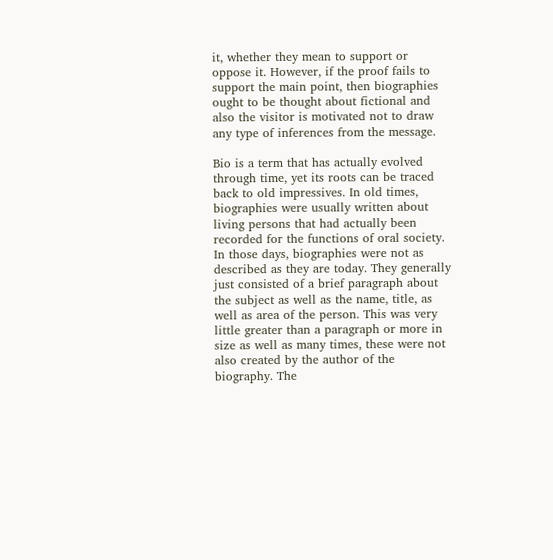it, whether they mean to support or oppose it. However, if the proof fails to support the main point, then biographies ought to be thought about fictional and also the visitor is motivated not to draw any type of inferences from the message.

Bio is a term that has actually evolved through time, yet its roots can be traced back to old impressives. In old times, biographies were usually written about living persons that had actually been recorded for the functions of oral society. In those days, biographies were not as described as they are today. They generally just consisted of a brief paragraph about the subject as well as the name, title, as well as area of the person. This was very little greater than a paragraph or more in size as well as many times, these were not also created by the author of the biography. The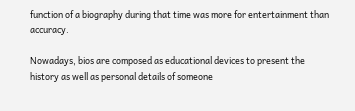function of a biography during that time was more for entertainment than accuracy.

Nowadays, bios are composed as educational devices to present the history as well as personal details of someone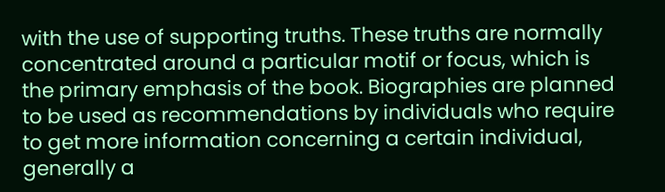with the use of supporting truths. These truths are normally concentrated around a particular motif or focus, which is the primary emphasis of the book. Biographies are planned to be used as recommendations by individuals who require to get more information concerning a certain individual, generally a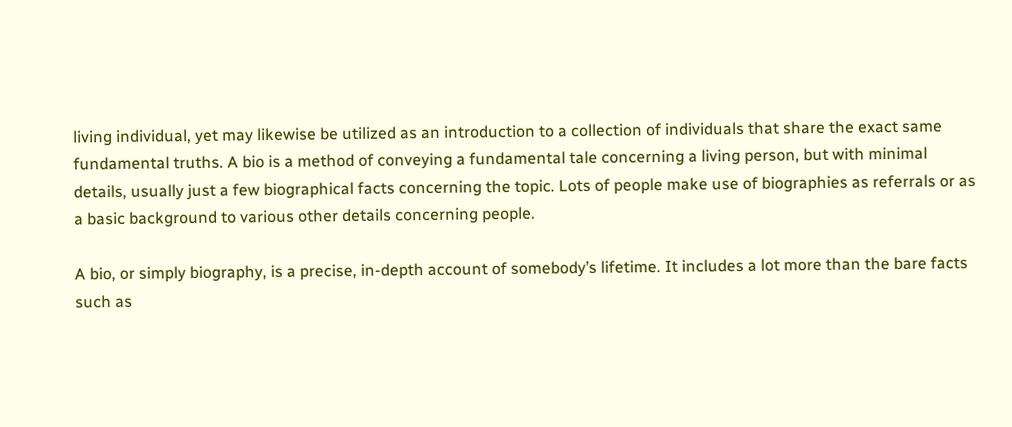living individual, yet may likewise be utilized as an introduction to a collection of individuals that share the exact same fundamental truths. A bio is a method of conveying a fundamental tale concerning a living person, but with minimal details, usually just a few biographical facts concerning the topic. Lots of people make use of biographies as referrals or as a basic background to various other details concerning people.

A bio, or simply biography, is a precise, in-depth account of somebody’s lifetime. It includes a lot more than the bare facts such as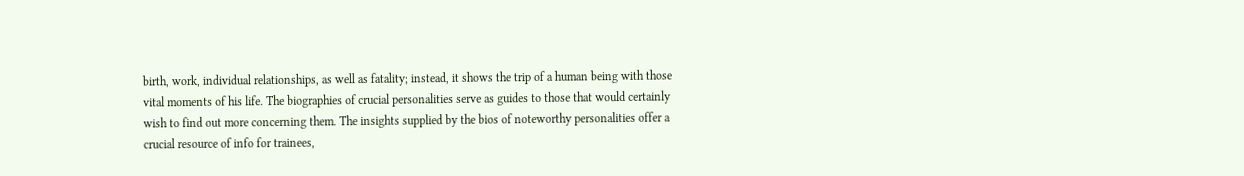birth, work, individual relationships, as well as fatality; instead, it shows the trip of a human being with those vital moments of his life. The biographies of crucial personalities serve as guides to those that would certainly wish to find out more concerning them. The insights supplied by the bios of noteworthy personalities offer a crucial resource of info for trainees,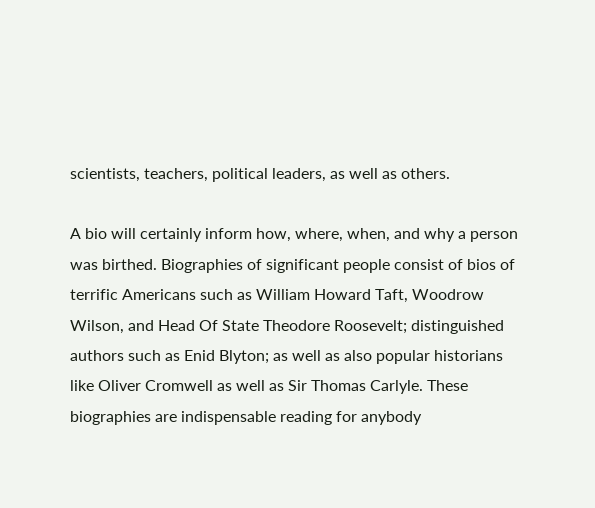scientists, teachers, political leaders, as well as others.

A bio will certainly inform how, where, when, and why a person was birthed. Biographies of significant people consist of bios of terrific Americans such as William Howard Taft, Woodrow Wilson, and Head Of State Theodore Roosevelt; distinguished authors such as Enid Blyton; as well as also popular historians like Oliver Cromwell as well as Sir Thomas Carlyle. These biographies are indispensable reading for anybody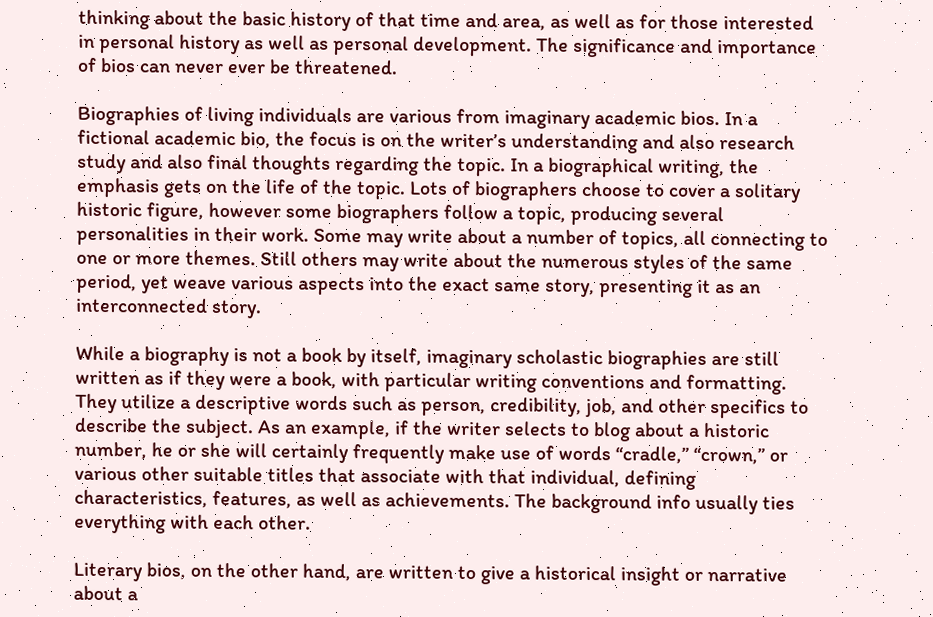thinking about the basic history of that time and area, as well as for those interested in personal history as well as personal development. The significance and importance of bios can never ever be threatened.

Biographies of living individuals are various from imaginary academic bios. In a fictional academic bio, the focus is on the writer’s understanding and also research study and also final thoughts regarding the topic. In a biographical writing, the emphasis gets on the life of the topic. Lots of biographers choose to cover a solitary historic figure, however some biographers follow a topic, producing several personalities in their work. Some may write about a number of topics, all connecting to one or more themes. Still others may write about the numerous styles of the same period, yet weave various aspects into the exact same story, presenting it as an interconnected story.

While a biography is not a book by itself, imaginary scholastic biographies are still written as if they were a book, with particular writing conventions and formatting. They utilize a descriptive words such as person, credibility, job, and other specifics to describe the subject. As an example, if the writer selects to blog about a historic number, he or she will certainly frequently make use of words “cradle,” “crown,” or various other suitable titles that associate with that individual, defining characteristics, features, as well as achievements. The background info usually ties everything with each other.

Literary bios, on the other hand, are written to give a historical insight or narrative about a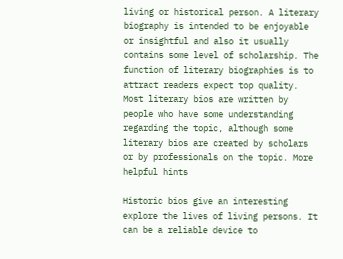living or historical person. A literary biography is intended to be enjoyable or insightful and also it usually contains some level of scholarship. The function of literary biographies is to attract readers expect top quality. Most literary bios are written by people who have some understanding regarding the topic, although some literary bios are created by scholars or by professionals on the topic. More helpful hints

Historic bios give an interesting explore the lives of living persons. It can be a reliable device to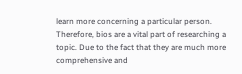learn more concerning a particular person. Therefore, bios are a vital part of researching a topic. Due to the fact that they are much more comprehensive and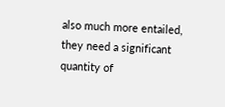also much more entailed, they need a significant quantity of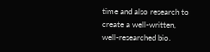time and also research to create a well-written, well-researched bio.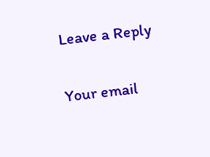Leave a Reply

Your email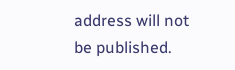address will not be published.